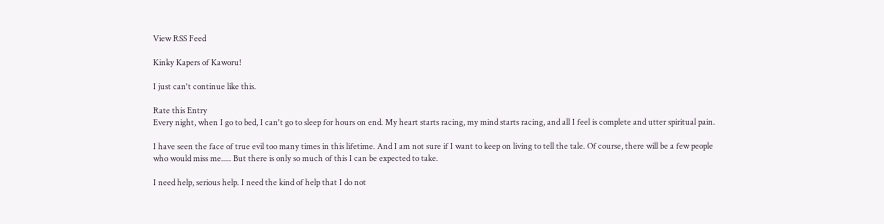View RSS Feed

Kinky Kapers of Kaworu!

I just can't continue like this.

Rate this Entry
Every night, when I go to bed, I can't go to sleep for hours on end. My heart starts racing, my mind starts racing, and all I feel is complete and utter spiritual pain.

I have seen the face of true evil too many times in this lifetime. And I am not sure if I want to keep on living to tell the tale. Of course, there will be a few people who would miss me..... But there is only so much of this I can be expected to take.

I need help, serious help. I need the kind of help that I do not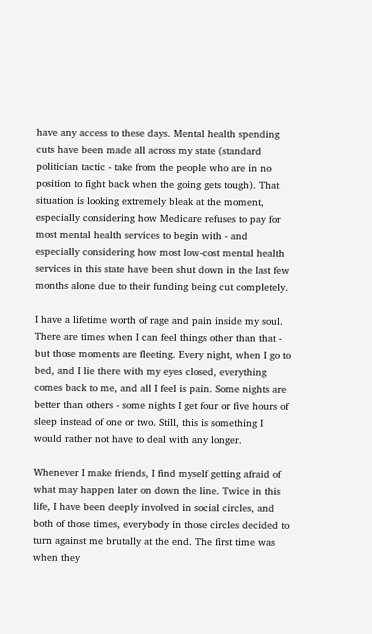have any access to these days. Mental health spending cuts have been made all across my state (standard politician tactic - take from the people who are in no position to fight back when the going gets tough). That situation is looking extremely bleak at the moment, especially considering how Medicare refuses to pay for most mental health services to begin with - and especially considering how most low-cost mental health services in this state have been shut down in the last few months alone due to their funding being cut completely.

I have a lifetime worth of rage and pain inside my soul. There are times when I can feel things other than that - but those moments are fleeting. Every night, when I go to bed, and I lie there with my eyes closed, everything comes back to me, and all I feel is pain. Some nights are better than others - some nights I get four or five hours of sleep instead of one or two. Still, this is something I would rather not have to deal with any longer.

Whenever I make friends, I find myself getting afraid of what may happen later on down the line. Twice in this life, I have been deeply involved in social circles, and both of those times, everybody in those circles decided to turn against me brutally at the end. The first time was when they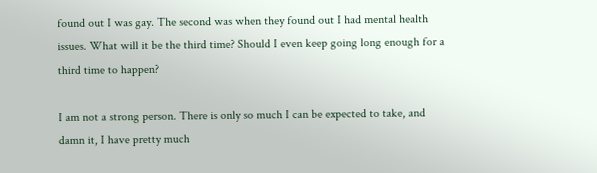found out I was gay. The second was when they found out I had mental health issues. What will it be the third time? Should I even keep going long enough for a third time to happen?

I am not a strong person. There is only so much I can be expected to take, and damn it, I have pretty much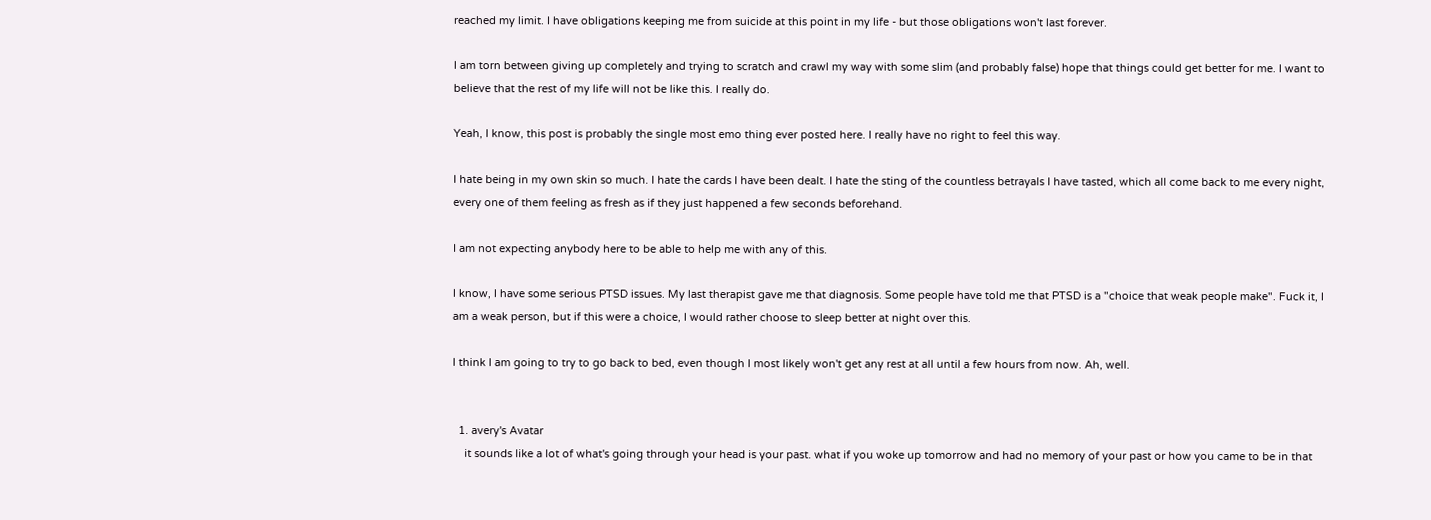reached my limit. I have obligations keeping me from suicide at this point in my life - but those obligations won't last forever.

I am torn between giving up completely and trying to scratch and crawl my way with some slim (and probably false) hope that things could get better for me. I want to believe that the rest of my life will not be like this. I really do.

Yeah, I know, this post is probably the single most emo thing ever posted here. I really have no right to feel this way.

I hate being in my own skin so much. I hate the cards I have been dealt. I hate the sting of the countless betrayals I have tasted, which all come back to me every night, every one of them feeling as fresh as if they just happened a few seconds beforehand.

I am not expecting anybody here to be able to help me with any of this.

I know, I have some serious PTSD issues. My last therapist gave me that diagnosis. Some people have told me that PTSD is a "choice that weak people make". Fuck it, I am a weak person, but if this were a choice, I would rather choose to sleep better at night over this.

I think I am going to try to go back to bed, even though I most likely won't get any rest at all until a few hours from now. Ah, well.


  1. avery's Avatar
    it sounds like a lot of what's going through your head is your past. what if you woke up tomorrow and had no memory of your past or how you came to be in that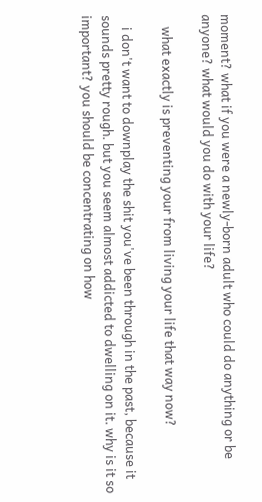moment? what if you were a newly-born adult who could do anything or be anyone? what would you do with your life?

    what exactly is preventing your from living your life that way now?

    i don't want to downplay the shit you've been through in the past, because it sounds pretty rough. but you seem almost addicted to dwelling on it. why is it so important? you should be concentrating on how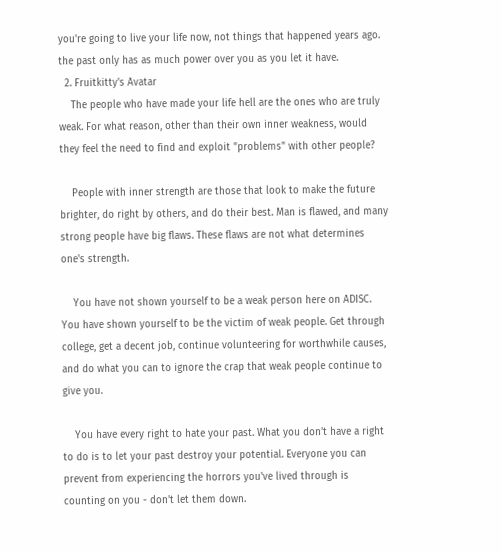you're going to live your life now, not things that happened years ago. the past only has as much power over you as you let it have.
  2. Fruitkitty's Avatar
    The people who have made your life hell are the ones who are truly weak. For what reason, other than their own inner weakness, would they feel the need to find and exploit "problems" with other people?

    People with inner strength are those that look to make the future brighter, do right by others, and do their best. Man is flawed, and many strong people have big flaws. These flaws are not what determines one's strength.

    You have not shown yourself to be a weak person here on ADISC. You have shown yourself to be the victim of weak people. Get through college, get a decent job, continue volunteering for worthwhile causes, and do what you can to ignore the crap that weak people continue to give you.

    You have every right to hate your past. What you don't have a right to do is to let your past destroy your potential. Everyone you can prevent from experiencing the horrors you've lived through is counting on you - don't let them down.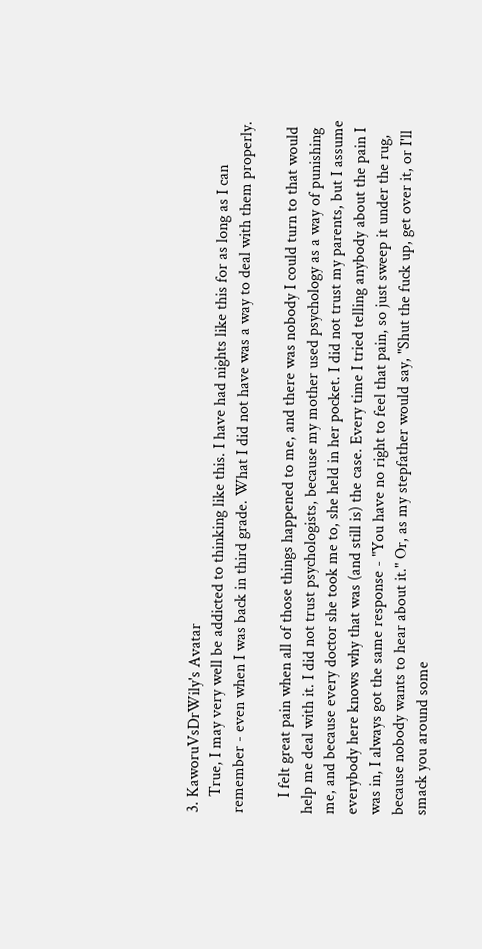3. KaworuVsDrWily's Avatar
    True, I may very well be addicted to thinking like this. I have had nights like this for as long as I can remember - even when I was back in third grade. What I did not have was a way to deal with them properly.

    I felt great pain when all of those things happened to me, and there was nobody I could turn to that would help me deal with it. I did not trust psychologists, because my mother used psychology as a way of punishing me, and because every doctor she took me to, she held in her pocket. I did not trust my parents, but I assume everybody here knows why that was (and still is) the case. Every time I tried telling anybody about the pain I was in, I always got the same response - "You have no right to feel that pain, so just sweep it under the rug, because nobody wants to hear about it." Or, as my stepfather would say, "Shut the fuck up, get over it, or I'll smack you around some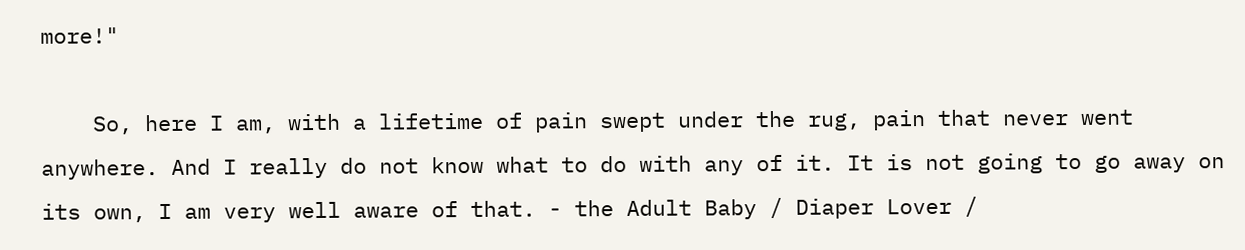more!"

    So, here I am, with a lifetime of pain swept under the rug, pain that never went anywhere. And I really do not know what to do with any of it. It is not going to go away on its own, I am very well aware of that. - the Adult Baby / Diaper Lover /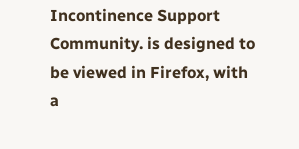Incontinence Support Community. is designed to be viewed in Firefox, with a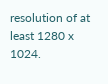resolution of at least 1280 x 1024.